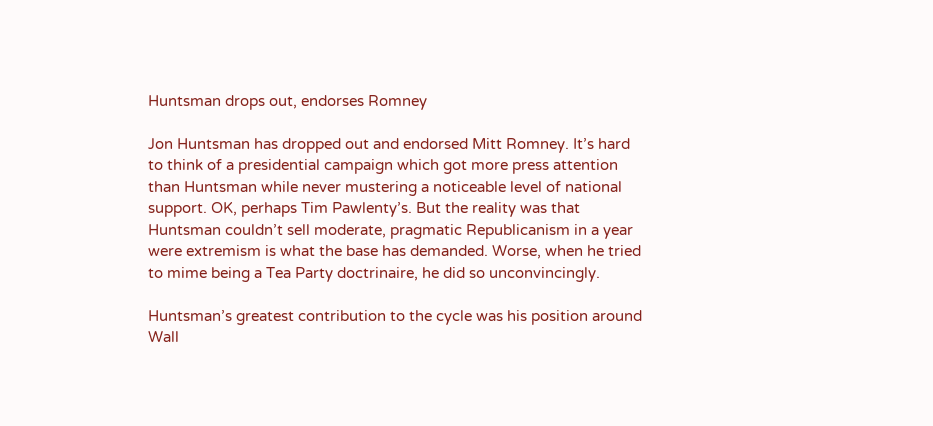Huntsman drops out, endorses Romney

Jon Huntsman has dropped out and endorsed Mitt Romney. It’s hard to think of a presidential campaign which got more press attention than Huntsman while never mustering a noticeable level of national support. OK, perhaps Tim Pawlenty’s. But the reality was that Huntsman couldn’t sell moderate, pragmatic Republicanism in a year were extremism is what the base has demanded. Worse, when he tried to mime being a Tea Party doctrinaire, he did so unconvincingly.

Huntsman’s greatest contribution to the cycle was his position around Wall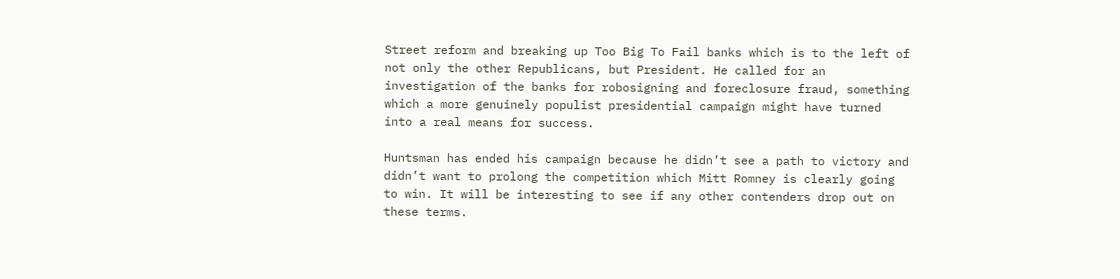Street reform and breaking up Too Big To Fail banks which is to the left of not only the other Republicans, but President. He called for an investigation of the banks for robosigning and foreclosure fraud, something which a more genuinely populist presidential campaign might have turned into a real means for success.

Huntsman has ended his campaign because he didn’t see a path to victory and didn’t want to prolong the competition which Mitt Romney is clearly going to win. It will be interesting to see if any other contenders drop out on these terms.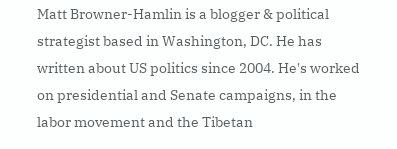Matt Browner-Hamlin is a blogger & political strategist based in Washington, DC. He has written about US politics since 2004. He's worked on presidential and Senate campaigns, in the labor movement and the Tibetan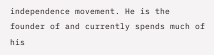independence movement. He is the founder of and currently spends much of his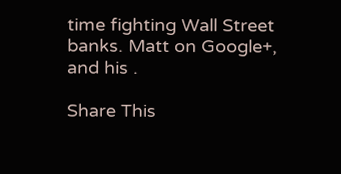time fighting Wall Street banks. Matt on Google+, and his .

Share This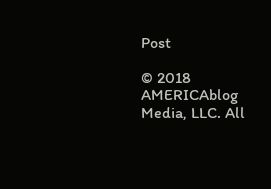Post

© 2018 AMERICAblog Media, LLC. All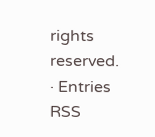rights reserved. · Entries RSS